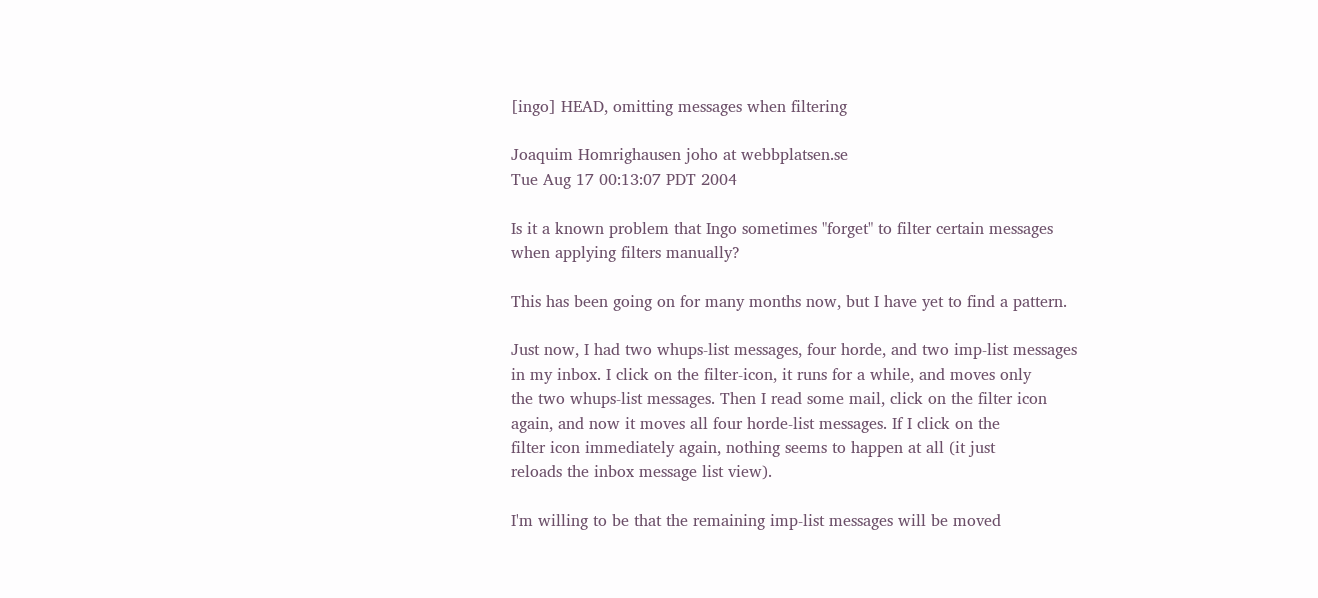[ingo] HEAD, omitting messages when filtering

Joaquim Homrighausen joho at webbplatsen.se
Tue Aug 17 00:13:07 PDT 2004

Is it a known problem that Ingo sometimes "forget" to filter certain messages
when applying filters manually?

This has been going on for many months now, but I have yet to find a pattern.

Just now, I had two whups-list messages, four horde, and two imp-list messages
in my inbox. I click on the filter-icon, it runs for a while, and moves only
the two whups-list messages. Then I read some mail, click on the filter icon
again, and now it moves all four horde-list messages. If I click on the
filter icon immediately again, nothing seems to happen at all (it just
reloads the inbox message list view).

I'm willing to be that the remaining imp-list messages will be moved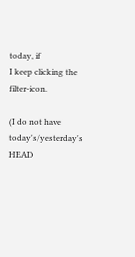today, if
I keep clicking the filter-icon.

(I do not have today's/yesterday's HEAD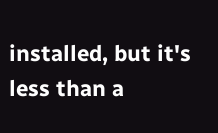installed, but it's less than a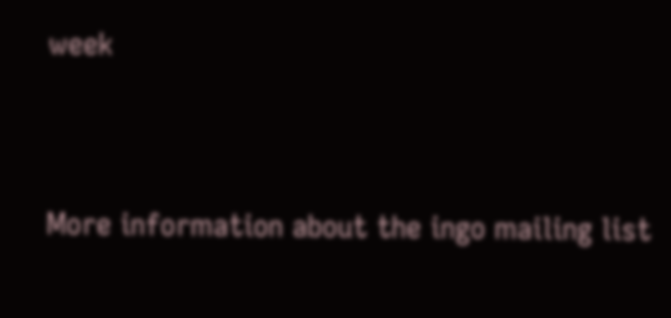week


More information about the ingo mailing list